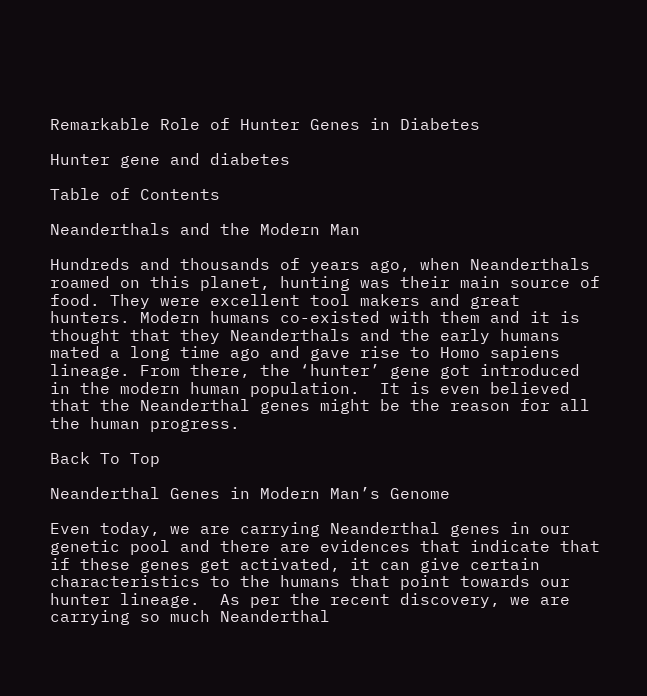Remarkable Role of Hunter Genes in Diabetes

Hunter gene and diabetes

Table of Contents

Neanderthals and the Modern Man

Hundreds and thousands of years ago, when Neanderthals roamed on this planet, hunting was their main source of food. They were excellent tool makers and great hunters. Modern humans co-existed with them and it is thought that they Neanderthals and the early humans mated a long time ago and gave rise to Homo sapiens lineage. From there, the ‘hunter’ gene got introduced in the modern human population.  It is even believed that the Neanderthal genes might be the reason for all the human progress.

Back To Top

Neanderthal Genes in Modern Man’s Genome

Even today, we are carrying Neanderthal genes in our genetic pool and there are evidences that indicate that if these genes get activated, it can give certain characteristics to the humans that point towards our hunter lineage.  As per the recent discovery, we are carrying so much Neanderthal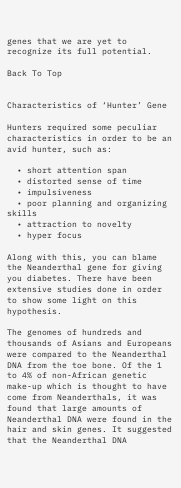genes that we are yet to recognize its full potential.

Back To Top


Characteristics of ‘Hunter’ Gene

Hunters required some peculiar characteristics in order to be an avid hunter, such as:

  • short attention span
  • distorted sense of time
  • impulsiveness
  • poor planning and organizing skills
  • attraction to novelty
  • hyper focus

Along with this, you can blame the Neanderthal gene for giving you diabetes. There have been extensive studies done in order to show some light on this hypothesis.

The genomes of hundreds and thousands of Asians and Europeans were compared to the Neanderthal DNA from the toe bone. Of the 1 to 4% of non-African genetic make-up which is thought to have come from Neanderthals, it was found that large amounts of Neanderthal DNA were found in the hair and skin genes. It suggested that the Neanderthal DNA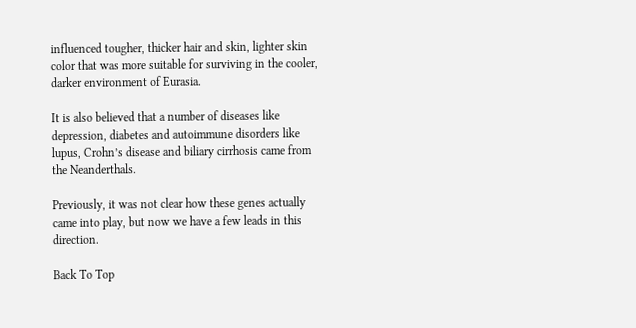influenced tougher, thicker hair and skin, lighter skin color that was more suitable for surviving in the cooler, darker environment of Eurasia.

It is also believed that a number of diseases like depression, diabetes and autoimmune disorders like lupus, Crohn’s disease and biliary cirrhosis came from the Neanderthals.

Previously, it was not clear how these genes actually came into play, but now we have a few leads in this direction.

Back To Top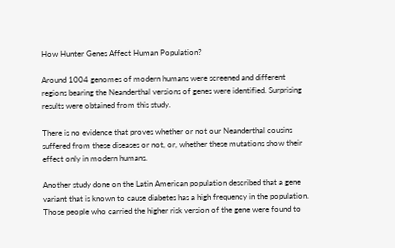How Hunter Genes Affect Human Population?

Around 1004 genomes of modern humans were screened and different regions bearing the Neanderthal versions of genes were identified. Surprising results were obtained from this study.

There is no evidence that proves whether or not our Neanderthal cousins suffered from these diseases or not, or, whether these mutations show their effect only in modern humans.

Another study done on the Latin American population described that a gene variant that is known to cause diabetes has a high frequency in the population. Those people who carried the higher risk version of the gene were found to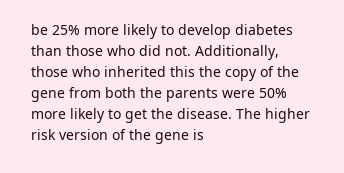be 25% more likely to develop diabetes than those who did not. Additionally, those who inherited this the copy of the gene from both the parents were 50% more likely to get the disease. The higher risk version of the gene is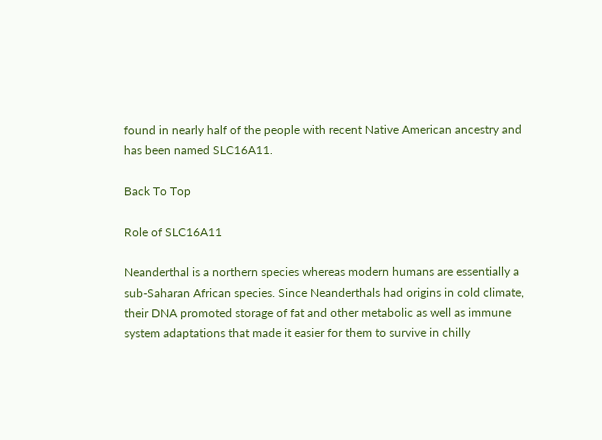found in nearly half of the people with recent Native American ancestry and has been named SLC16A11.

Back To Top

Role of SLC16A11

Neanderthal is a northern species whereas modern humans are essentially a sub-Saharan African species. Since Neanderthals had origins in cold climate, their DNA promoted storage of fat and other metabolic as well as immune system adaptations that made it easier for them to survive in chilly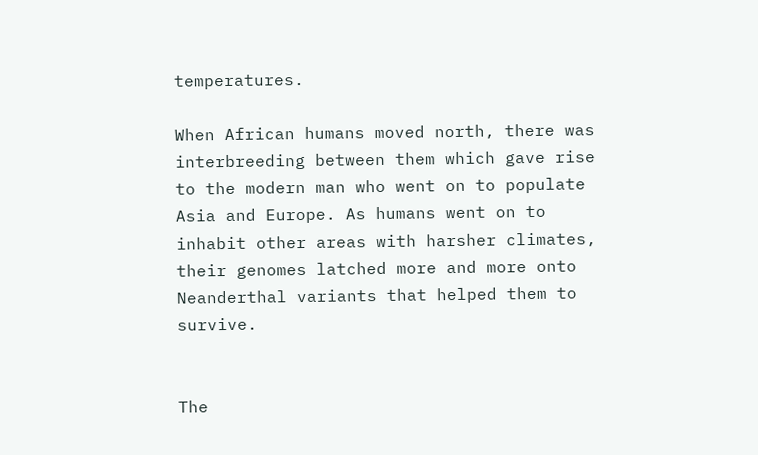temperatures.

When African humans moved north, there was interbreeding between them which gave rise to the modern man who went on to populate Asia and Europe. As humans went on to inhabit other areas with harsher climates, their genomes latched more and more onto Neanderthal variants that helped them to survive.


The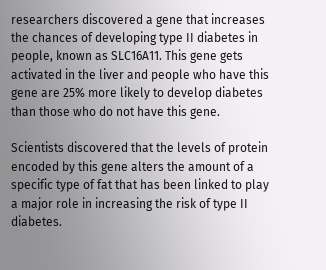researchers discovered a gene that increases the chances of developing type II diabetes in people, known as SLC16A11. This gene gets activated in the liver and people who have this gene are 25% more likely to develop diabetes than those who do not have this gene.

Scientists discovered that the levels of protein encoded by this gene alters the amount of a specific type of fat that has been linked to play a major role in increasing the risk of type II diabetes.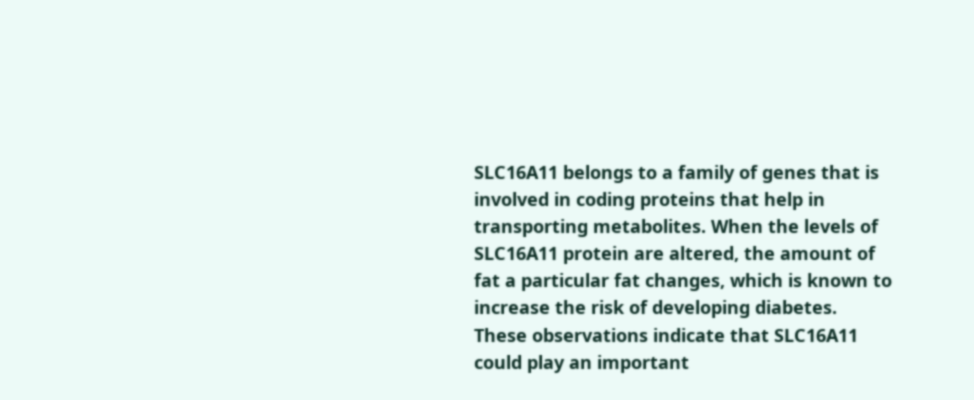SLC16A11 belongs to a family of genes that is involved in coding proteins that help in transporting metabolites. When the levels of SLC16A11 protein are altered, the amount of fat a particular fat changes, which is known to increase the risk of developing diabetes. These observations indicate that SLC16A11 could play an important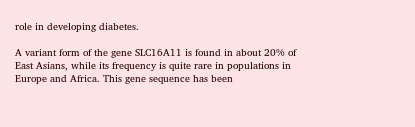role in developing diabetes.

A variant form of the gene SLC16A11 is found in about 20% of East Asians, while its frequency is quite rare in populations in Europe and Africa. This gene sequence has been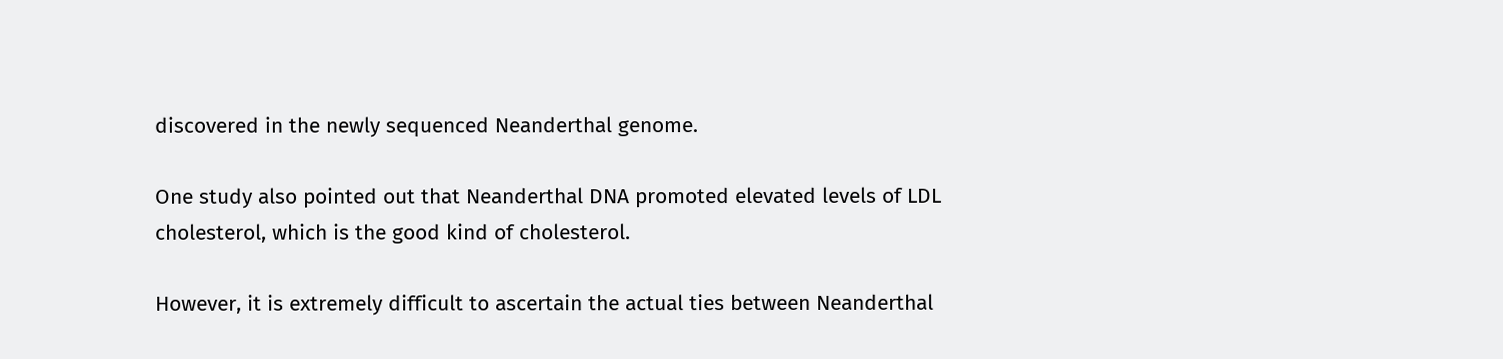discovered in the newly sequenced Neanderthal genome.

One study also pointed out that Neanderthal DNA promoted elevated levels of LDL cholesterol, which is the good kind of cholesterol.

However, it is extremely difficult to ascertain the actual ties between Neanderthal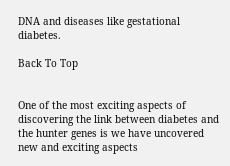DNA and diseases like gestational diabetes.

Back To Top


One of the most exciting aspects of discovering the link between diabetes and the hunter genes is we have uncovered new and exciting aspects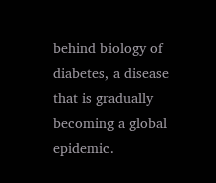behind biology of diabetes, a disease that is gradually becoming a global epidemic.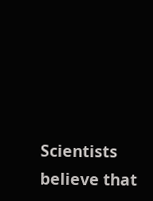Scientists believe that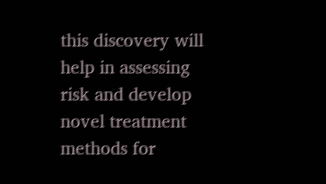this discovery will help in assessing risk and develop novel treatment methods for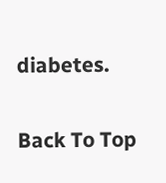diabetes.

Back To Top